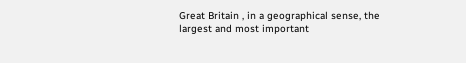Great Britain , in a geographical sense, the largest and most important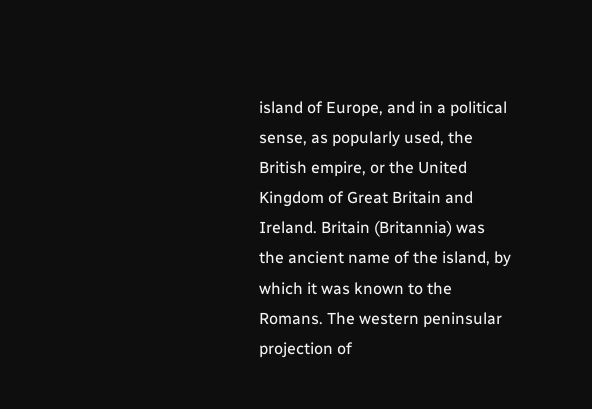island of Europe, and in a political sense, as popularly used, the British empire, or the United Kingdom of Great Britain and Ireland. Britain (Britannia) was the ancient name of the island, by which it was known to the Romans. The western peninsular projection of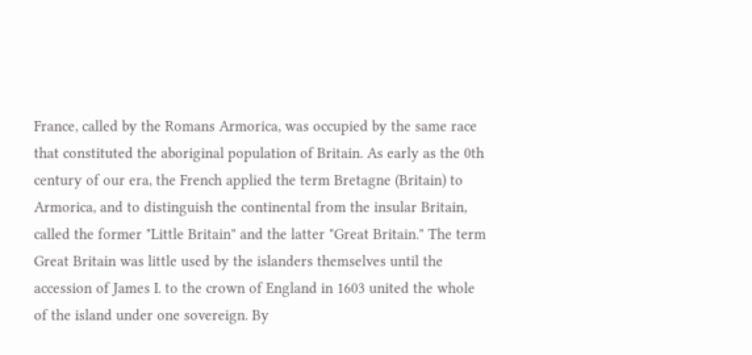France, called by the Romans Armorica, was occupied by the same race that constituted the aboriginal population of Britain. As early as the 0th century of our era, the French applied the term Bretagne (Britain) to Armorica, and to distinguish the continental from the insular Britain, called the former "Little Britain" and the latter "Great Britain." The term Great Britain was little used by the islanders themselves until the accession of James I. to the crown of England in 1603 united the whole of the island under one sovereign. By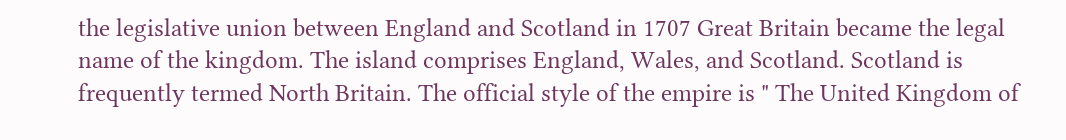the legislative union between England and Scotland in 1707 Great Britain became the legal name of the kingdom. The island comprises England, Wales, and Scotland. Scotland is frequently termed North Britain. The official style of the empire is " The United Kingdom of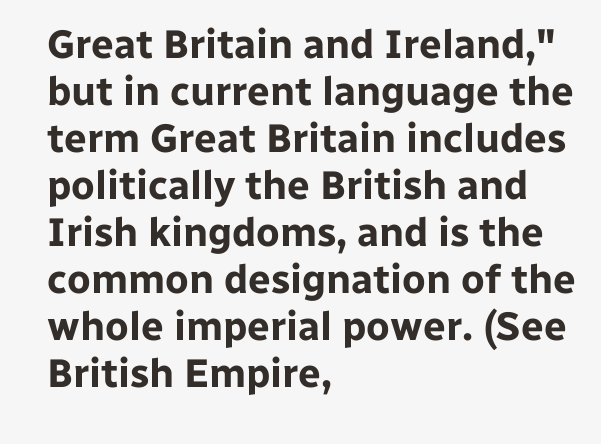Great Britain and Ireland," but in current language the term Great Britain includes politically the British and Irish kingdoms, and is the common designation of the whole imperial power. (See British Empire,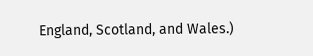England, Scotland, and Wales.)